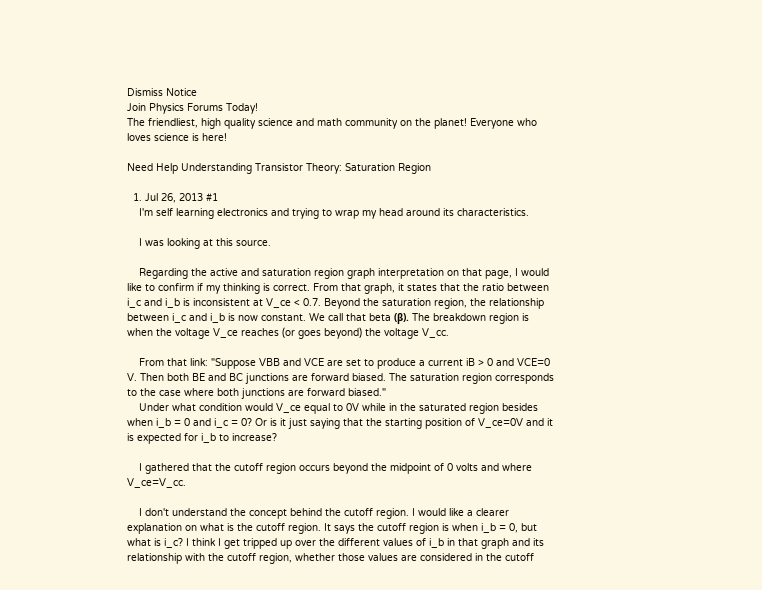Dismiss Notice
Join Physics Forums Today!
The friendliest, high quality science and math community on the planet! Everyone who loves science is here!

Need Help Understanding Transistor Theory: Saturation Region

  1. Jul 26, 2013 #1
    I'm self learning electronics and trying to wrap my head around its characteristics.

    I was looking at this source.

    Regarding the active and saturation region graph interpretation on that page, I would like to confirm if my thinking is correct. From that graph, it states that the ratio between i_c and i_b is inconsistent at V_ce < 0.7. Beyond the saturation region, the relationship between i_c and i_b is now constant. We call that beta (β). The breakdown region is when the voltage V_ce reaches (or goes beyond) the voltage V_cc.

    From that link: "Suppose VBB and VCE are set to produce a current iB > 0 and VCE=0 V. Then both BE and BC junctions are forward biased. The saturation region corresponds to the case where both junctions are forward biased."
    Under what condition would V_ce equal to 0V while in the saturated region besides when i_b = 0 and i_c = 0? Or is it just saying that the starting position of V_ce=0V and it is expected for i_b to increase?

    I gathered that the cutoff region occurs beyond the midpoint of 0 volts and where V_ce=V_cc.

    I don't understand the concept behind the cutoff region. I would like a clearer explanation on what is the cutoff region. It says the cutoff region is when i_b = 0, but what is i_c? I think I get tripped up over the different values of i_b in that graph and its relationship with the cutoff region, whether those values are considered in the cutoff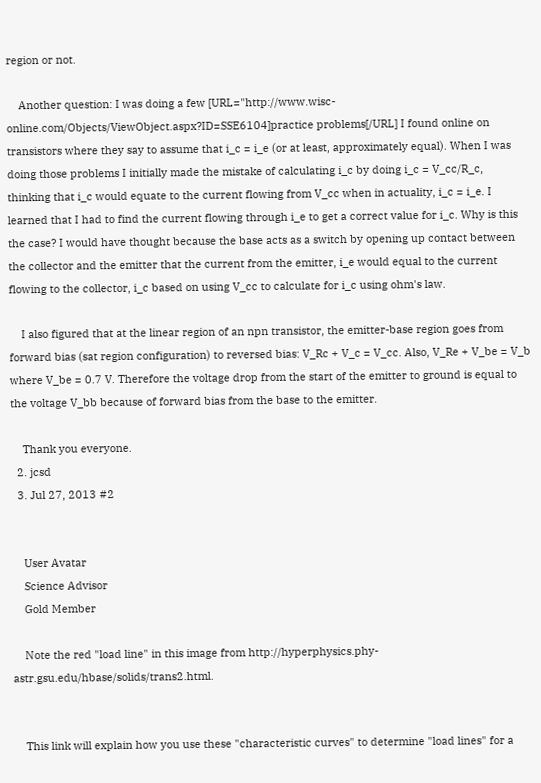region or not.

    Another question: I was doing a few [URL="http://www.wisc-online.com/Objects/ViewObject.aspx?ID=SSE6104]practice problems[/URL] I found online on transistors where they say to assume that i_c = i_e (or at least, approximately equal). When I was doing those problems I initially made the mistake of calculating i_c by doing i_c = V_cc/R_c, thinking that i_c would equate to the current flowing from V_cc when in actuality, i_c = i_e. I learned that I had to find the current flowing through i_e to get a correct value for i_c. Why is this the case? I would have thought because the base acts as a switch by opening up contact between the collector and the emitter that the current from the emitter, i_e would equal to the current flowing to the collector, i_c based on using V_cc to calculate for i_c using ohm's law.

    I also figured that at the linear region of an npn transistor, the emitter-base region goes from forward bias (sat region configuration) to reversed bias: V_Rc + V_c = V_cc. Also, V_Re + V_be = V_b where V_be = 0.7 V. Therefore the voltage drop from the start of the emitter to ground is equal to the voltage V_bb because of forward bias from the base to the emitter.

    Thank you everyone.
  2. jcsd
  3. Jul 27, 2013 #2


    User Avatar
    Science Advisor
    Gold Member

    Note the red "load line" in this image from http://hyperphysics.phy-astr.gsu.edu/hbase/solids/trans2.html.


    This link will explain how you use these "characteristic curves" to determine "load lines" for a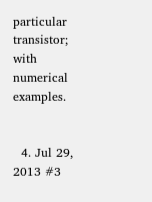particular transistor; with numerical examples.


  4. Jul 29, 2013 #3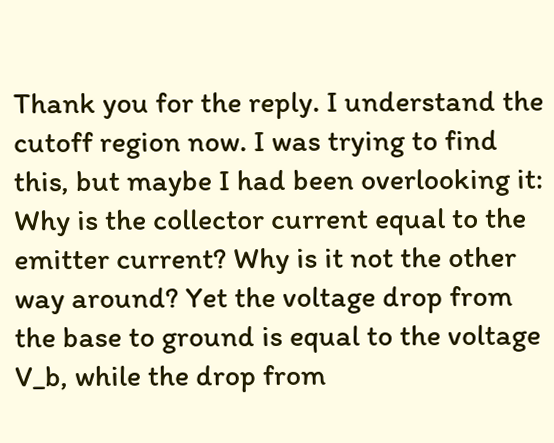Thank you for the reply. I understand the cutoff region now. I was trying to find this, but maybe I had been overlooking it: Why is the collector current equal to the emitter current? Why is it not the other way around? Yet the voltage drop from the base to ground is equal to the voltage V_b, while the drop from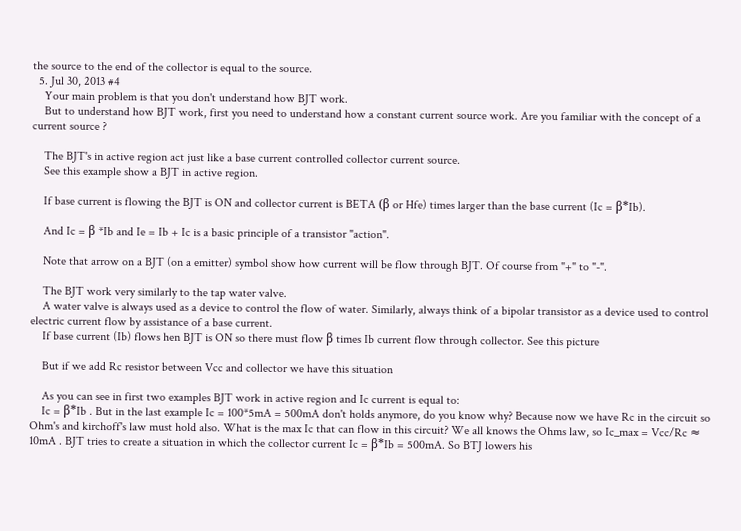the source to the end of the collector is equal to the source.
  5. Jul 30, 2013 #4
    Your main problem is that you don't understand how BJT work.
    But to understand how BJT work, first you need to understand how a constant current source work. Are you familiar with the concept of a current source ?

    The BJT's in active region act just like a base current controlled collector current source.
    See this example show a BJT in active region.

    If base current is flowing the BJT is ON and collector current is BETA (β or Hfe) times larger than the base current (Ic = β*Ib).

    And Ic = β *Ib and Ie = Ib + Ic is a basic principle of a transistor "action".

    Note that arrow on a BJT (on a emitter) symbol show how current will be flow through BJT. Of course from "+" to "-".

    The BJT work very similarly to the tap water valve.
    A water valve is always used as a device to control the flow of water. Similarly, always think of a bipolar transistor as a device used to control electric current flow by assistance of a base current.
    If base current (Ib) flows hen BJT is ON so there must flow β times Ib current flow through collector. See this picture

    But if we add Rc resistor between Vcc and collector we have this situation

    As you can see in first two examples BJT work in active region and Ic current is equal to:
    Ic = β*Ib . But in the last example Ic = 100*5mA = 500mA don't holds anymore, do you know why? Because now we have Rc in the circuit so Ohm's and kirchoff's law must hold also. What is the max Ic that can flow in this circuit? We all knows the Ohms law, so Ic_max = Vcc/Rc ≈ 10mA . BJT tries to create a situation in which the collector current Ic = β*Ib = 500mA. So BTJ lowers his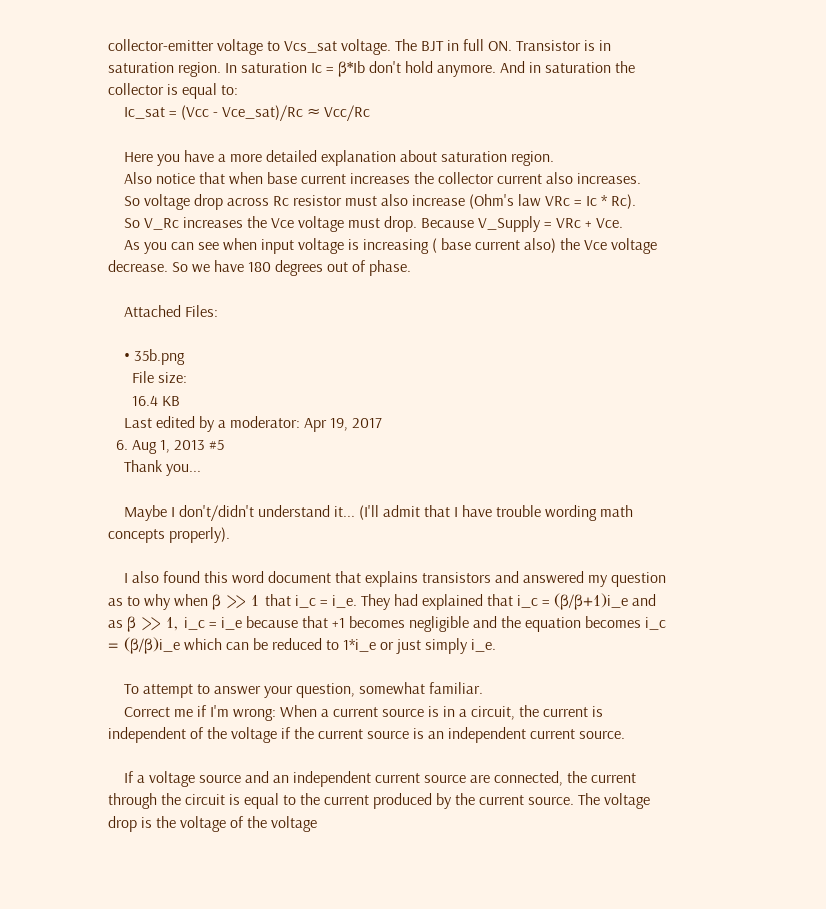collector-emitter voltage to Vcs_sat voltage. The BJT in full ON. Transistor is in saturation region. In saturation Ic = β*Ib don't hold anymore. And in saturation the collector is equal to:
    Ic_sat = (Vcc - Vce_sat)/Rc ≈ Vcc/Rc

    Here you have a more detailed explanation about saturation region.
    Also notice that when base current increases the collector current also increases.
    So voltage drop across Rc resistor must also increase (Ohm's law VRc = Ic * Rc).
    So V_Rc increases the Vce voltage must drop. Because V_Supply = VRc + Vce.
    As you can see when input voltage is increasing ( base current also) the Vce voltage decrease. So we have 180 degrees out of phase.

    Attached Files:

    • 35b.png
      File size:
      16.4 KB
    Last edited by a moderator: Apr 19, 2017
  6. Aug 1, 2013 #5
    Thank you...

    Maybe I don't/didn't understand it... (I'll admit that I have trouble wording math concepts properly).

    I also found this word document that explains transistors and answered my question as to why when β >> 1 that i_c = i_e. They had explained that i_c = (β/β+1)i_e and as β >> 1, i_c = i_e because that +1 becomes negligible and the equation becomes i_c = (β/β)i_e which can be reduced to 1*i_e or just simply i_e.

    To attempt to answer your question, somewhat familiar.
    Correct me if I'm wrong: When a current source is in a circuit, the current is independent of the voltage if the current source is an independent current source.

    If a voltage source and an independent current source are connected, the current through the circuit is equal to the current produced by the current source. The voltage drop is the voltage of the voltage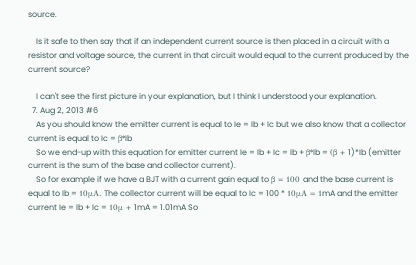source.

    Is it safe to then say that if an independent current source is then placed in a circuit with a resistor and voltage source, the current in that circuit would equal to the current produced by the current source?

    I can't see the first picture in your explanation, but I think I understood your explanation.
  7. Aug 2, 2013 #6
    As you should know the emitter current is equal to Ie = Ib + Ic but we also know that a collector current is equal to Ic = β*Ib
    So we end-up with this equation for emitter current Ie = Ib + Ic = Ib + β*Ib = (β + 1)*Ib (emitter current is the sum of the base and collector current).
    So for example if we have a BJT with a current gain equal to β = 100 and the base current is equal to Ib = 10μA. The collector current will be equal to Ic = 100 * 10μA = 1mA and the emitter current Ie = Ib + Ic = 10μ + 1mA = 1.01mA So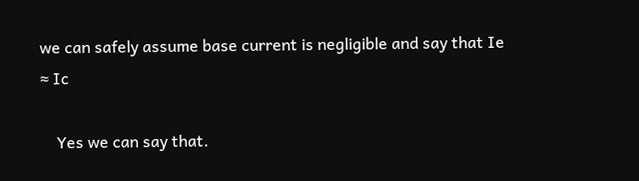we can safely assume base current is negligible and say that Ie ≈ Ic

    Yes we can say that.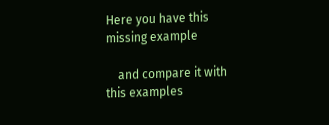Here you have this missing example

    and compare it with this examples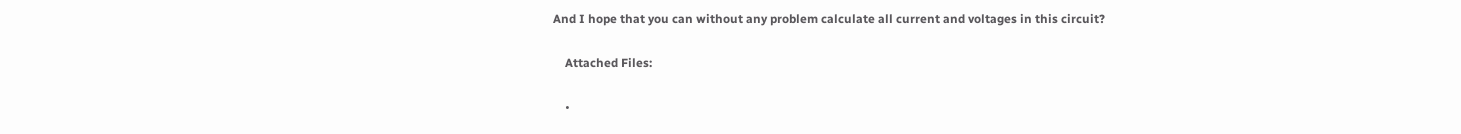And I hope that you can without any problem calculate all current and voltages in this circuit?

    Attached Files:

    •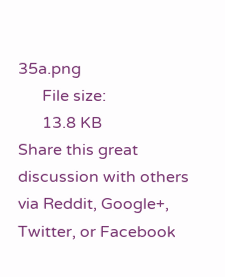35a.png
      File size:
      13.8 KB
Share this great discussion with others via Reddit, Google+, Twitter, or Facebook